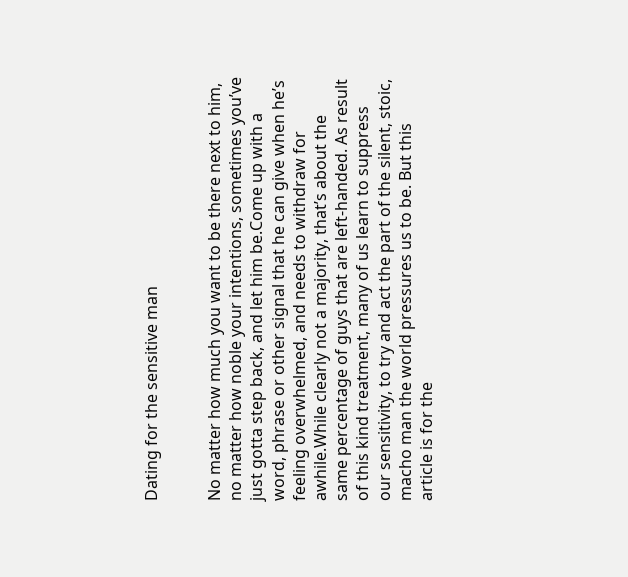Dating for the sensitive man


No matter how much you want to be there next to him, no matter how noble your intentions, sometimes you’ve just gotta step back, and let him be.Come up with a word, phrase or other signal that he can give when he’s feeling overwhelmed, and needs to withdraw for awhile.While clearly not a majority, that’s about the same percentage of guys that are left-handed. As result of this kind treatment, many of us learn to suppress our sensitivity, to try and act the part of the silent, stoic, macho man the world pressures us to be. But this article is for the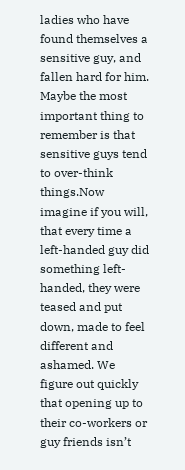ladies who have found themselves a sensitive guy, and fallen hard for him. Maybe the most important thing to remember is that sensitive guys tend to over-think things.Now imagine if you will, that every time a left-handed guy did something left-handed, they were teased and put down, made to feel different and ashamed. We figure out quickly that opening up to their co-workers or guy friends isn’t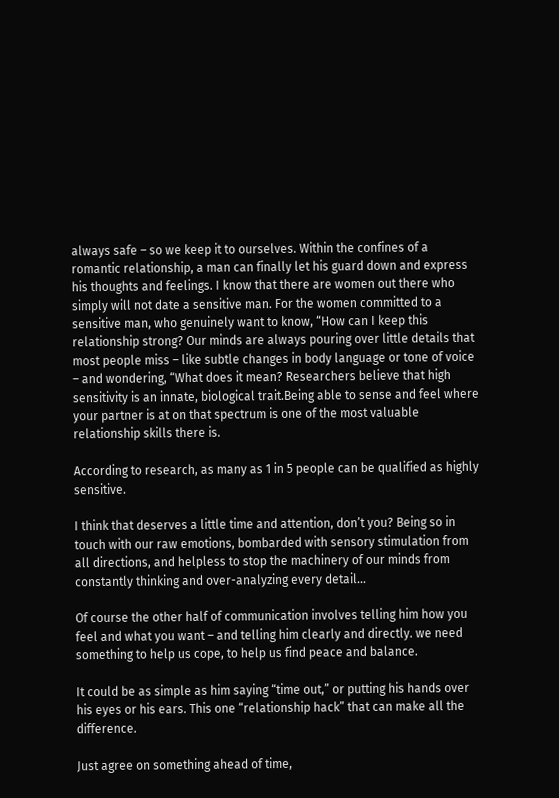always safe – so we keep it to ourselves. Within the confines of a romantic relationship, a man can finally let his guard down and express his thoughts and feelings. I know that there are women out there who simply will not date a sensitive man. For the women committed to a sensitive man, who genuinely want to know, “How can I keep this relationship strong? Our minds are always pouring over little details that most people miss – like subtle changes in body language or tone of voice – and wondering, “What does it mean? Researchers believe that high sensitivity is an innate, biological trait.Being able to sense and feel where your partner is at on that spectrum is one of the most valuable relationship skills there is.

According to research, as many as 1 in 5 people can be qualified as highly sensitive.

I think that deserves a little time and attention, don’t you? Being so in touch with our raw emotions, bombarded with sensory stimulation from all directions, and helpless to stop the machinery of our minds from constantly thinking and over-analyzing every detail…

Of course the other half of communication involves telling him how you feel and what you want – and telling him clearly and directly. we need something to help us cope, to help us find peace and balance.

It could be as simple as him saying “time out,” or putting his hands over his eyes or his ears. This one “relationship hack” that can make all the difference.

Just agree on something ahead of time,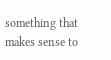something that makes sense to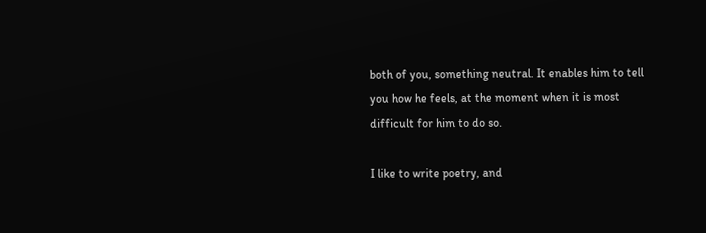both of you, something neutral. It enables him to tell you how he feels, at the moment when it is most difficult for him to do so.

I like to write poetry, and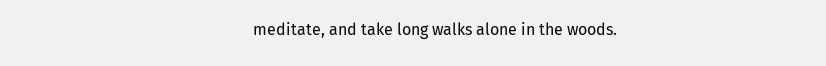meditate, and take long walks alone in the woods.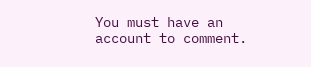You must have an account to comment.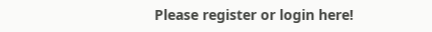Please register or login here!